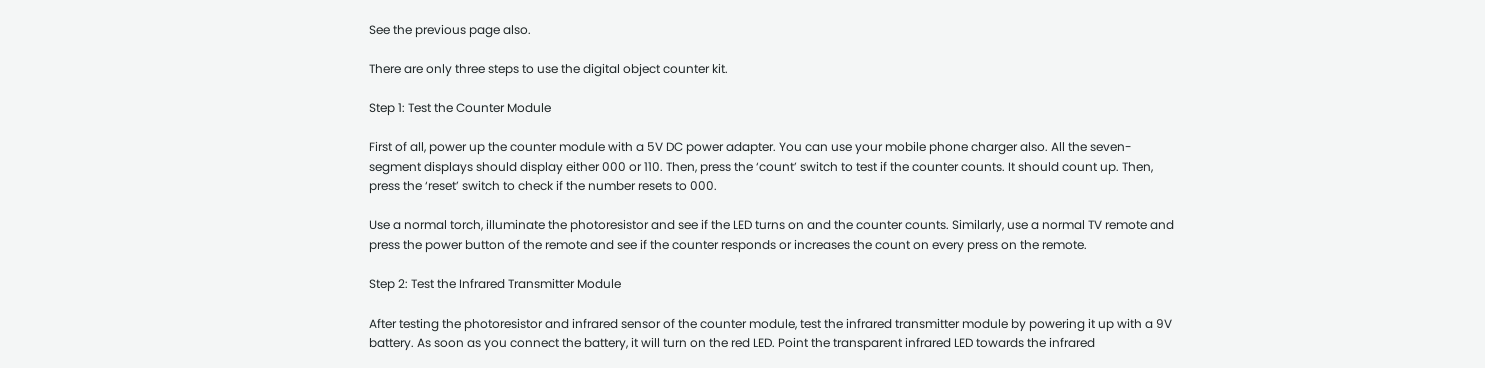See the previous page also.

There are only three steps to use the digital object counter kit.

Step 1: Test the Counter Module

First of all, power up the counter module with a 5V DC power adapter. You can use your mobile phone charger also. All the seven-segment displays should display either 000 or 110. Then, press the ‘count’ switch to test if the counter counts. It should count up. Then, press the ‘reset’ switch to check if the number resets to 000.

Use a normal torch, illuminate the photoresistor and see if the LED turns on and the counter counts. Similarly, use a normal TV remote and press the power button of the remote and see if the counter responds or increases the count on every press on the remote.

Step 2: Test the Infrared Transmitter Module

After testing the photoresistor and infrared sensor of the counter module, test the infrared transmitter module by powering it up with a 9V battery. As soon as you connect the battery, it will turn on the red LED. Point the transparent infrared LED towards the infrared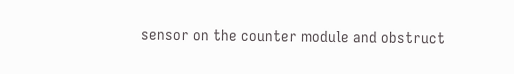sensor on the counter module and obstruct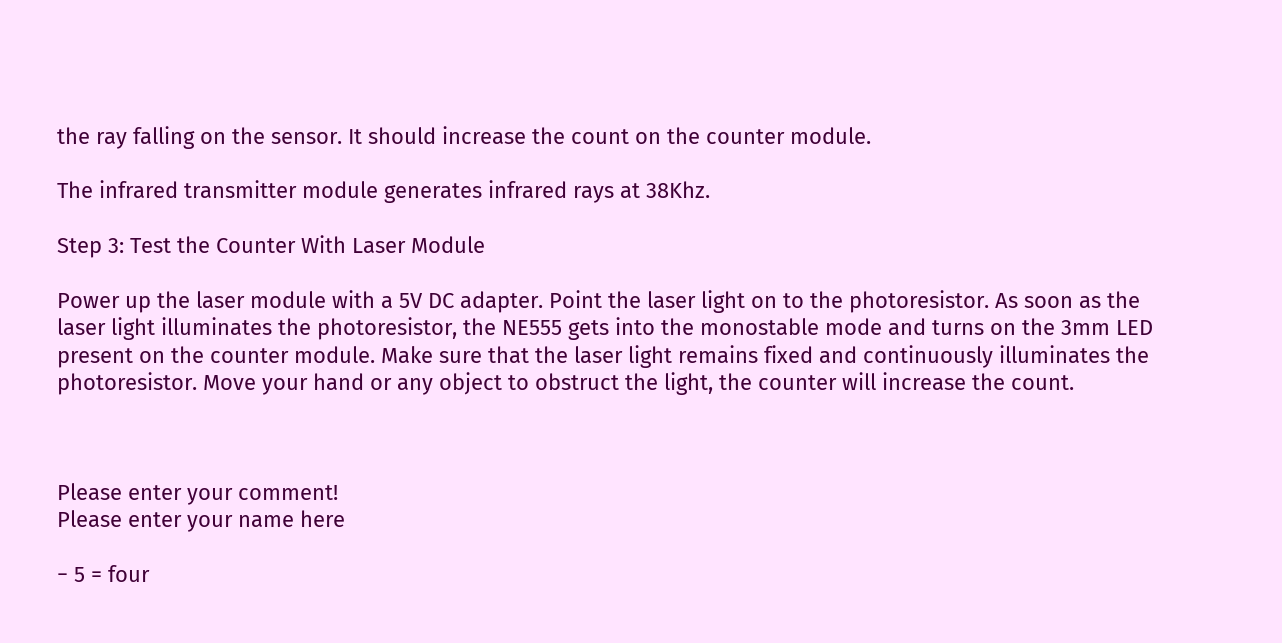the ray falling on the sensor. It should increase the count on the counter module.

The infrared transmitter module generates infrared rays at 38Khz.

Step 3: Test the Counter With Laser Module

Power up the laser module with a 5V DC adapter. Point the laser light on to the photoresistor. As soon as the laser light illuminates the photoresistor, the NE555 gets into the monostable mode and turns on the 3mm LED present on the counter module. Make sure that the laser light remains fixed and continuously illuminates the photoresistor. Move your hand or any object to obstruct the light, the counter will increase the count.



Please enter your comment!
Please enter your name here

− 5 = four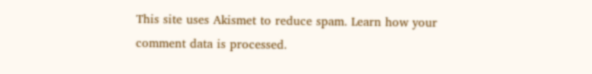This site uses Akismet to reduce spam. Learn how your comment data is processed.